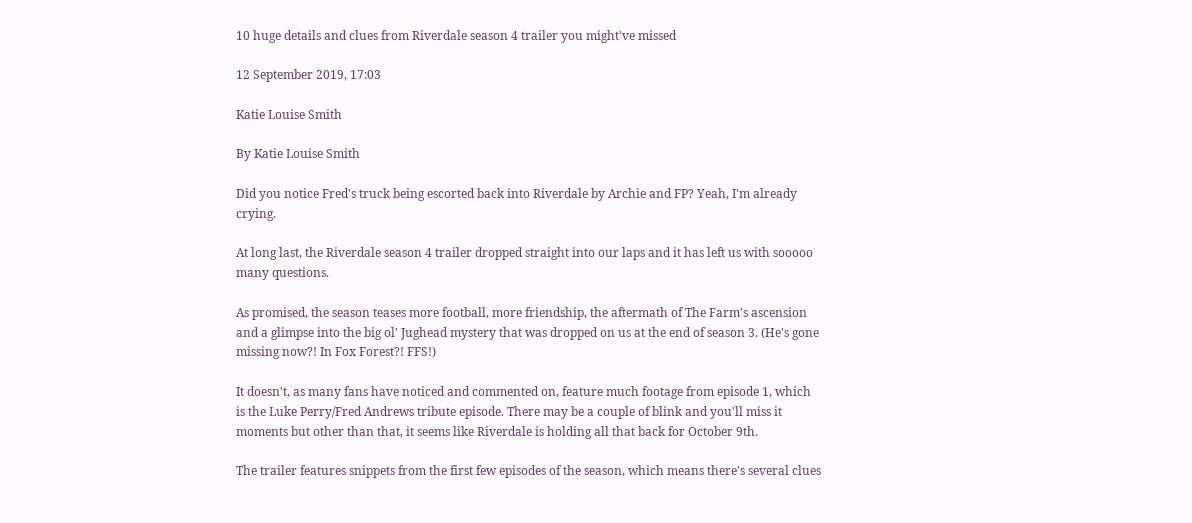10 huge details and clues from Riverdale season 4 trailer you might've missed

12 September 2019, 17:03

Katie Louise Smith

By Katie Louise Smith

Did you notice Fred's truck being escorted back into Riverdale by Archie and FP? Yeah, I'm already crying.

At long last, the Riverdale season 4 trailer dropped straight into our laps and it has left us with sooooo many questions.

As promised, the season teases more football, more friendship, the aftermath of The Farm's ascension and a glimpse into the big ol' Jughead mystery that was dropped on us at the end of season 3. (He's gone missing now?! In Fox Forest?! FFS!)

It doesn't, as many fans have noticed and commented on, feature much footage from episode 1, which is the Luke Perry/Fred Andrews tribute episode. There may be a couple of blink and you'll miss it moments but other than that, it seems like Riverdale is holding all that back for October 9th.

The trailer features snippets from the first few episodes of the season, which means there's several clues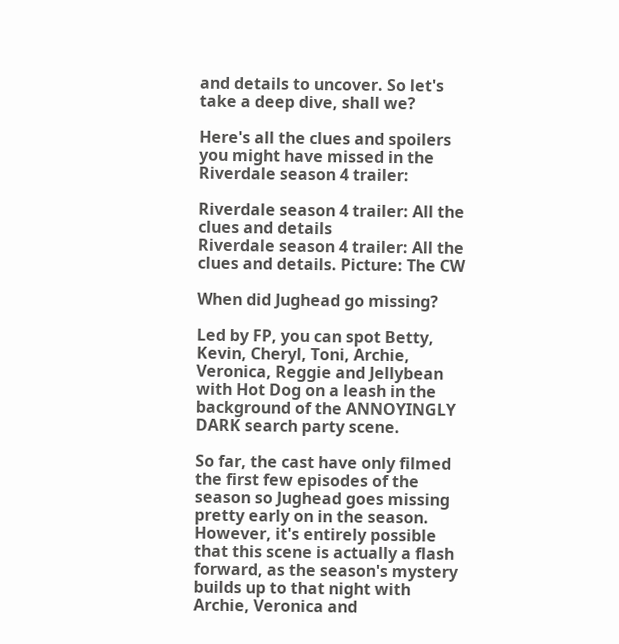and details to uncover. So let's take a deep dive, shall we?

Here's all the clues and spoilers you might have missed in the Riverdale season 4 trailer:

Riverdale season 4 trailer: All the clues and details
Riverdale season 4 trailer: All the clues and details. Picture: The CW

When did Jughead go missing?

Led by FP, you can spot Betty, Kevin, Cheryl, Toni, Archie, Veronica, Reggie and Jellybean with Hot Dog on a leash in the background of the ANNOYINGLY DARK search party scene.

So far, the cast have only filmed the first few episodes of the season so Jughead goes missing pretty early on in the season. However, it's entirely possible that this scene is actually a flash forward, as the season's mystery builds up to that night with Archie, Veronica and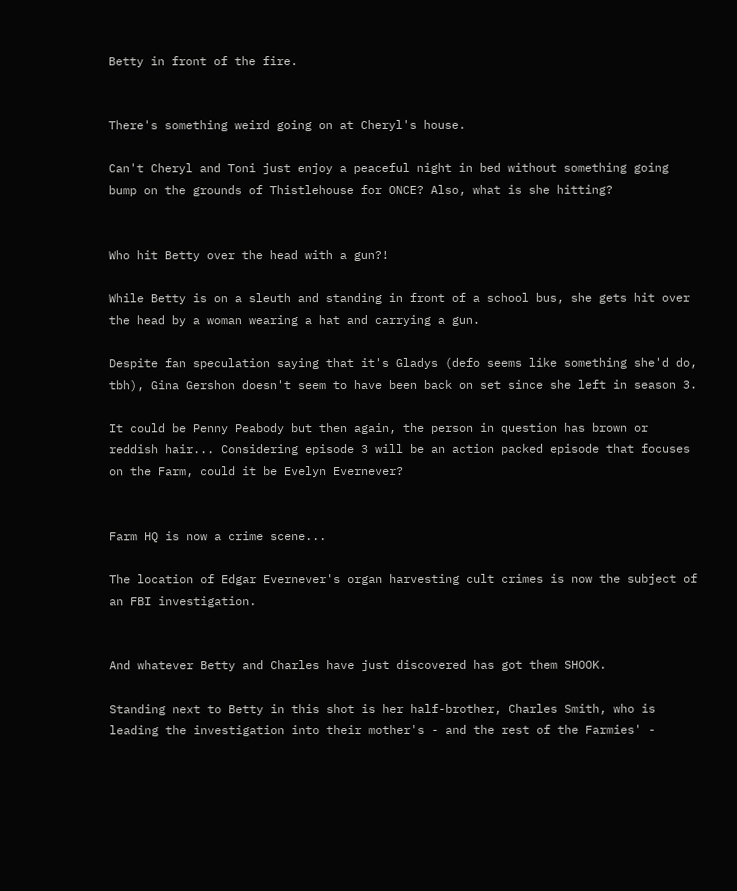Betty in front of the fire.


There's something weird going on at Cheryl's house.

Can't Cheryl and Toni just enjoy a peaceful night in bed without something going bump on the grounds of Thistlehouse for ONCE? Also, what is she hitting?


Who hit Betty over the head with a gun?!

While Betty is on a sleuth and standing in front of a school bus, she gets hit over the head by a woman wearing a hat and carrying a gun.

Despite fan speculation saying that it's Gladys (defo seems like something she'd do, tbh), Gina Gershon doesn't seem to have been back on set since she left in season 3.

It could be Penny Peabody but then again, the person in question has brown or reddish hair... Considering episode 3 will be an action packed episode that focuses on the Farm, could it be Evelyn Evernever?


Farm HQ is now a crime scene...

The location of Edgar Evernever's organ harvesting cult crimes is now the subject of an FBI investigation.


And whatever Betty and Charles have just discovered has got them SHOOK.

Standing next to Betty in this shot is her half-brother, Charles Smith, who is leading the investigation into their mother's - and the rest of the Farmies' -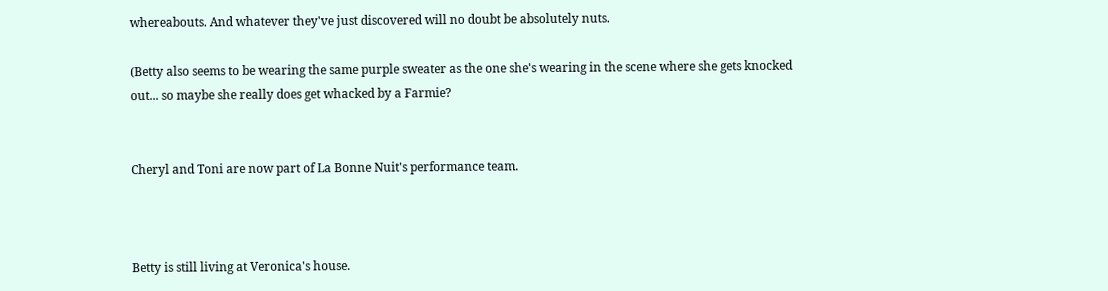whereabouts. And whatever they've just discovered will no doubt be absolutely nuts.

(Betty also seems to be wearing the same purple sweater as the one she's wearing in the scene where she gets knocked out... so maybe she really does get whacked by a Farmie?


Cheryl and Toni are now part of La Bonne Nuit's performance team.



Betty is still living at Veronica's house.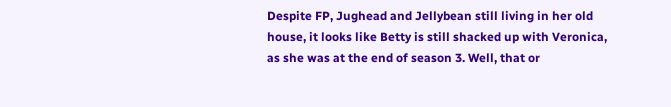Despite FP, Jughead and Jellybean still living in her old house, it looks like Betty is still shacked up with Veronica, as she was at the end of season 3. Well, that or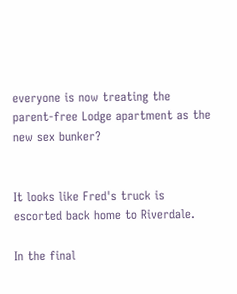everyone is now treating the parent-free Lodge apartment as the new sex bunker?


It looks like Fred's truck is escorted back home to Riverdale.

In the final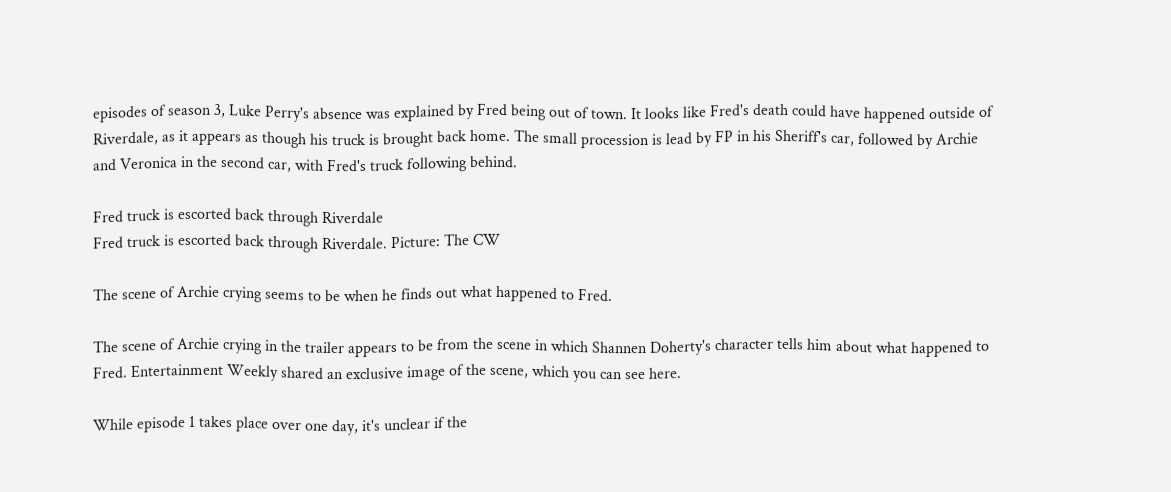episodes of season 3, Luke Perry's absence was explained by Fred being out of town. It looks like Fred's death could have happened outside of Riverdale, as it appears as though his truck is brought back home. The small procession is lead by FP in his Sheriff's car, followed by Archie and Veronica in the second car, with Fred's truck following behind.

Fred truck is escorted back through Riverdale
Fred truck is escorted back through Riverdale. Picture: The CW

The scene of Archie crying seems to be when he finds out what happened to Fred.

The scene of Archie crying in the trailer appears to be from the scene in which Shannen Doherty's character tells him about what happened to Fred. Entertainment Weekly shared an exclusive image of the scene, which you can see here.

While episode 1 takes place over one day, it's unclear if the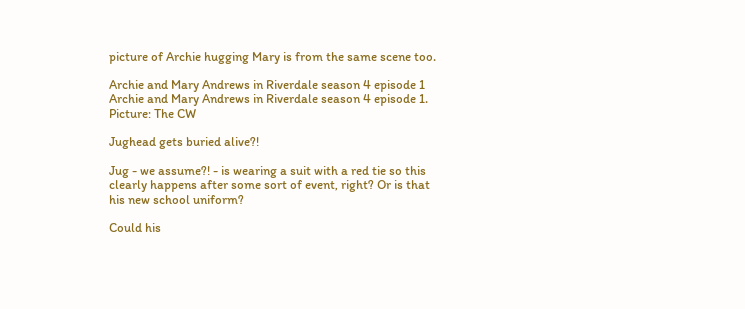picture of Archie hugging Mary is from the same scene too.

Archie and Mary Andrews in Riverdale season 4 episode 1
Archie and Mary Andrews in Riverdale season 4 episode 1. Picture: The CW

Jughead gets buried alive?!

Jug - we assume?! - is wearing a suit with a red tie so this clearly happens after some sort of event, right? Or is that his new school uniform?

Could his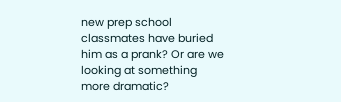new prep school classmates have buried him as a prank? Or are we looking at something more dramatic?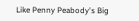Like Penny Peabody's Big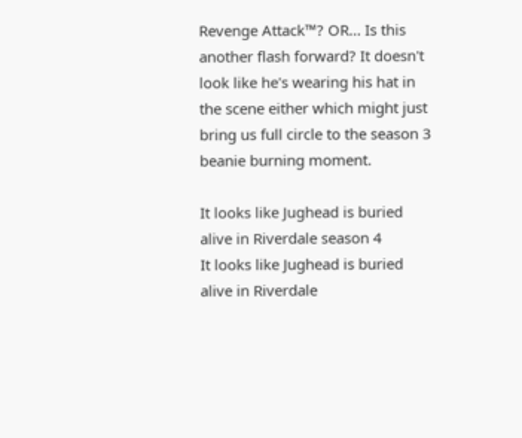Revenge Attack™? OR... Is this another flash forward? It doesn't look like he's wearing his hat in the scene either which might just bring us full circle to the season 3 beanie burning moment.

It looks like Jughead is buried alive in Riverdale season 4
It looks like Jughead is buried alive in Riverdale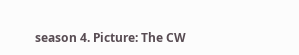season 4. Picture: The CW